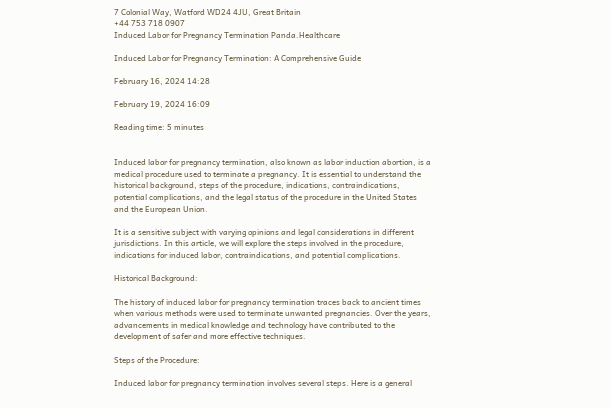7 Colonial Way, Watford WD24 4JU, Great Britain
+44 753 718 0907
Induced Labor for Pregnancy Termination Panda.Healthcare

Induced Labor for Pregnancy Termination: A Comprehensive Guide

February 16, 2024 14:28

February 19, 2024 16:09

Reading time: 5 minutes


Induced labor for pregnancy termination, also known as labor induction abortion, is a medical procedure used to terminate a pregnancy. It is essential to understand the historical background, steps of the procedure, indications, contraindications, potential complications, and the legal status of the procedure in the United States and the European Union.

It is a sensitive subject with varying opinions and legal considerations in different jurisdictions. In this article, we will explore the steps involved in the procedure, indications for induced labor, contraindications, and potential complications.

Historical Background:

The history of induced labor for pregnancy termination traces back to ancient times when various methods were used to terminate unwanted pregnancies. Over the years, advancements in medical knowledge and technology have contributed to the development of safer and more effective techniques.

Steps of the Procedure:

Induced labor for pregnancy termination involves several steps. Here is a general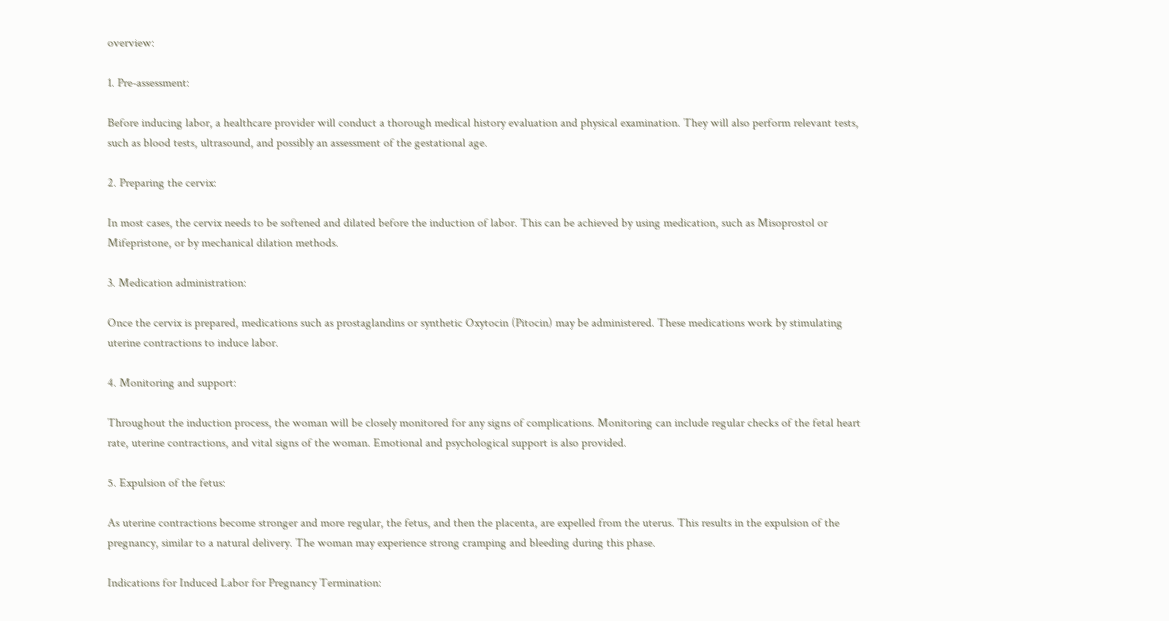overview:

1. Pre-assessment:

Before inducing labor, a healthcare provider will conduct a thorough medical history evaluation and physical examination. They will also perform relevant tests, such as blood tests, ultrasound, and possibly an assessment of the gestational age.

2. Preparing the cervix:

In most cases, the cervix needs to be softened and dilated before the induction of labor. This can be achieved by using medication, such as Misoprostol or Mifepristone, or by mechanical dilation methods.

3. Medication administration:

Once the cervix is prepared, medications such as prostaglandins or synthetic Oxytocin (Pitocin) may be administered. These medications work by stimulating uterine contractions to induce labor.

4. Monitoring and support:

Throughout the induction process, the woman will be closely monitored for any signs of complications. Monitoring can include regular checks of the fetal heart rate, uterine contractions, and vital signs of the woman. Emotional and psychological support is also provided.

5. Expulsion of the fetus:

As uterine contractions become stronger and more regular, the fetus, and then the placenta, are expelled from the uterus. This results in the expulsion of the pregnancy, similar to a natural delivery. The woman may experience strong cramping and bleeding during this phase.

Indications for Induced Labor for Pregnancy Termination: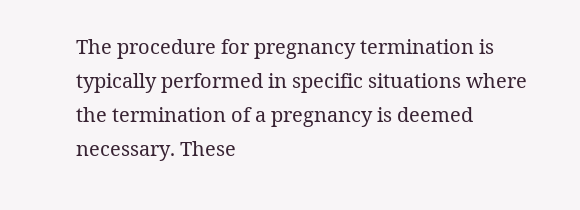The procedure for pregnancy termination is typically performed in specific situations where the termination of a pregnancy is deemed necessary. These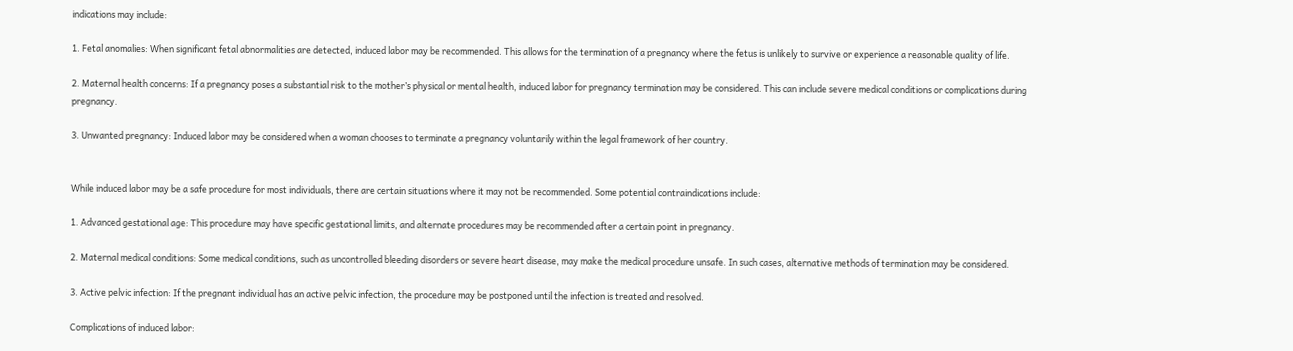indications may include:

1. Fetal anomalies: When significant fetal abnormalities are detected, induced labor may be recommended. This allows for the termination of a pregnancy where the fetus is unlikely to survive or experience a reasonable quality of life.

2. Maternal health concerns: If a pregnancy poses a substantial risk to the mother’s physical or mental health, induced labor for pregnancy termination may be considered. This can include severe medical conditions or complications during pregnancy.

3. Unwanted pregnancy: Induced labor may be considered when a woman chooses to terminate a pregnancy voluntarily within the legal framework of her country.


While induced labor may be a safe procedure for most individuals, there are certain situations where it may not be recommended. Some potential contraindications include:

1. Advanced gestational age: This procedure may have specific gestational limits, and alternate procedures may be recommended after a certain point in pregnancy.

2. Maternal medical conditions: Some medical conditions, such as uncontrolled bleeding disorders or severe heart disease, may make the medical procedure unsafe. In such cases, alternative methods of termination may be considered.

3. Active pelvic infection: If the pregnant individual has an active pelvic infection, the procedure may be postponed until the infection is treated and resolved.

Complications of induced labor: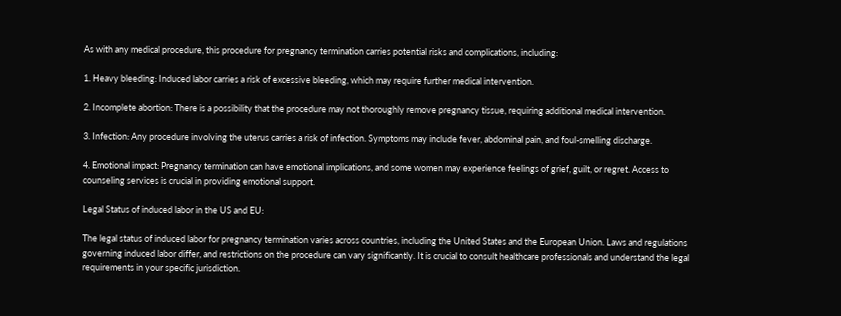As with any medical procedure, this procedure for pregnancy termination carries potential risks and complications, including:

1. Heavy bleeding: Induced labor carries a risk of excessive bleeding, which may require further medical intervention.

2. Incomplete abortion: There is a possibility that the procedure may not thoroughly remove pregnancy tissue, requiring additional medical intervention.

3. Infection: Any procedure involving the uterus carries a risk of infection. Symptoms may include fever, abdominal pain, and foul-smelling discharge.

4. Emotional impact: Pregnancy termination can have emotional implications, and some women may experience feelings of grief, guilt, or regret. Access to counseling services is crucial in providing emotional support.

Legal Status of induced labor in the US and EU:

The legal status of induced labor for pregnancy termination varies across countries, including the United States and the European Union. Laws and regulations governing induced labor differ, and restrictions on the procedure can vary significantly. It is crucial to consult healthcare professionals and understand the legal requirements in your specific jurisdiction.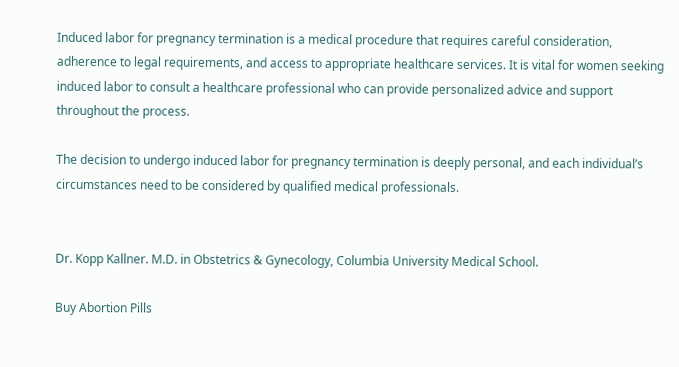Induced labor for pregnancy termination is a medical procedure that requires careful consideration, adherence to legal requirements, and access to appropriate healthcare services. It is vital for women seeking induced labor to consult a healthcare professional who can provide personalized advice and support throughout the process.

The decision to undergo induced labor for pregnancy termination is deeply personal, and each individual’s circumstances need to be considered by qualified medical professionals.


Dr. Kopp Kallner. M.D. in Obstetrics & Gynecology, Columbia University Medical School.

Buy Abortion Pills